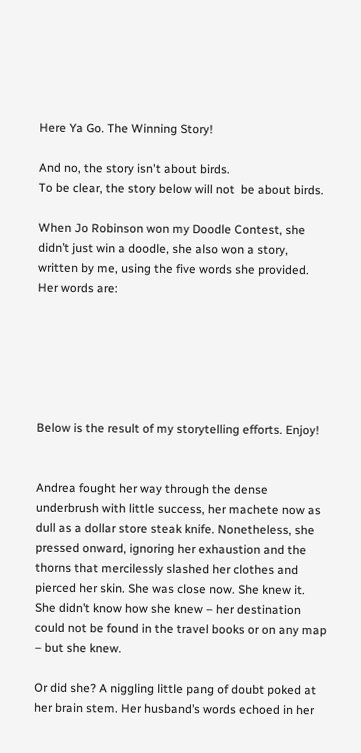Here Ya Go. The Winning Story!

And no, the story isn't about birds.
To be clear, the story below will not  be about birds.

When Jo Robinson won my Doodle Contest, she didn’t just win a doodle, she also won a story, written by me, using the five words she provided. Her words are:






Below is the result of my storytelling efforts. Enjoy!


Andrea fought her way through the dense underbrush with little success, her machete now as dull as a dollar store steak knife. Nonetheless, she pressed onward, ignoring her exhaustion and the thorns that mercilessly slashed her clothes and pierced her skin. She was close now. She knew it. She didn’t know how she knew – her destination could not be found in the travel books or on any map – but she knew.

Or did she? A niggling little pang of doubt poked at her brain stem. Her husband’s words echoed in her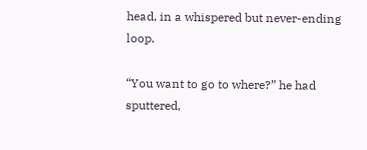head, in a whispered but never-ending loop.

“You want to go to where?” he had sputtered,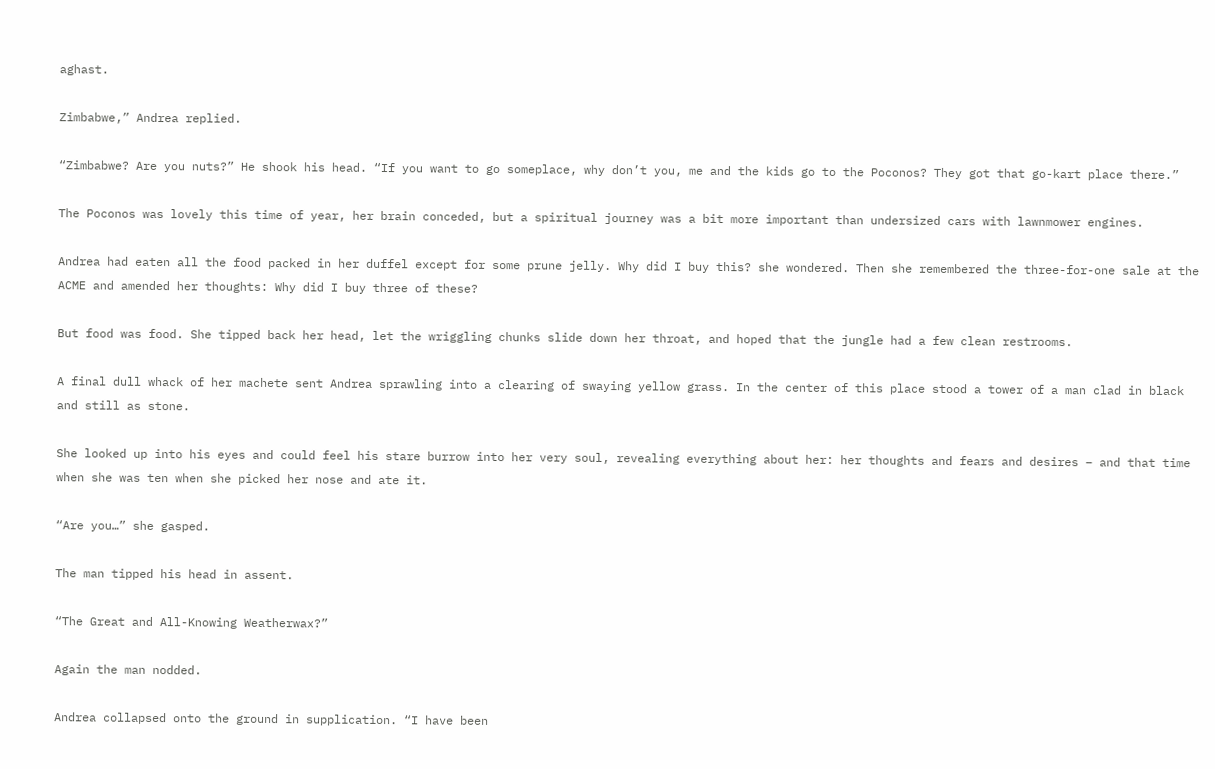aghast.

Zimbabwe,” Andrea replied.

“Zimbabwe? Are you nuts?” He shook his head. “If you want to go someplace, why don’t you, me and the kids go to the Poconos? They got that go-kart place there.”

The Poconos was lovely this time of year, her brain conceded, but a spiritual journey was a bit more important than undersized cars with lawnmower engines.

Andrea had eaten all the food packed in her duffel except for some prune jelly. Why did I buy this? she wondered. Then she remembered the three-for-one sale at the ACME and amended her thoughts: Why did I buy three of these?

But food was food. She tipped back her head, let the wriggling chunks slide down her throat, and hoped that the jungle had a few clean restrooms.

A final dull whack of her machete sent Andrea sprawling into a clearing of swaying yellow grass. In the center of this place stood a tower of a man clad in black and still as stone.

She looked up into his eyes and could feel his stare burrow into her very soul, revealing everything about her: her thoughts and fears and desires – and that time when she was ten when she picked her nose and ate it.

“Are you…” she gasped.

The man tipped his head in assent.

“The Great and All-Knowing Weatherwax?”

Again the man nodded.

Andrea collapsed onto the ground in supplication. “I have been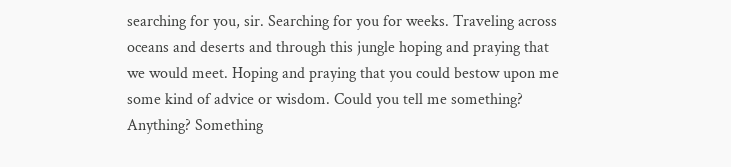searching for you, sir. Searching for you for weeks. Traveling across oceans and deserts and through this jungle hoping and praying that we would meet. Hoping and praying that you could bestow upon me some kind of advice or wisdom. Could you tell me something? Anything? Something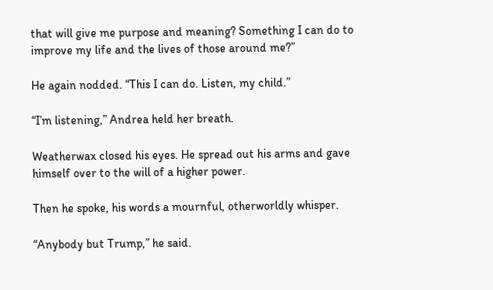that will give me purpose and meaning? Something I can do to improve my life and the lives of those around me?”

He again nodded. “This I can do. Listen, my child.”

“I’m listening,” Andrea held her breath.

Weatherwax closed his eyes. He spread out his arms and gave himself over to the will of a higher power.

Then he spoke, his words a mournful, otherworldly whisper.

“Anybody but Trump,” he said.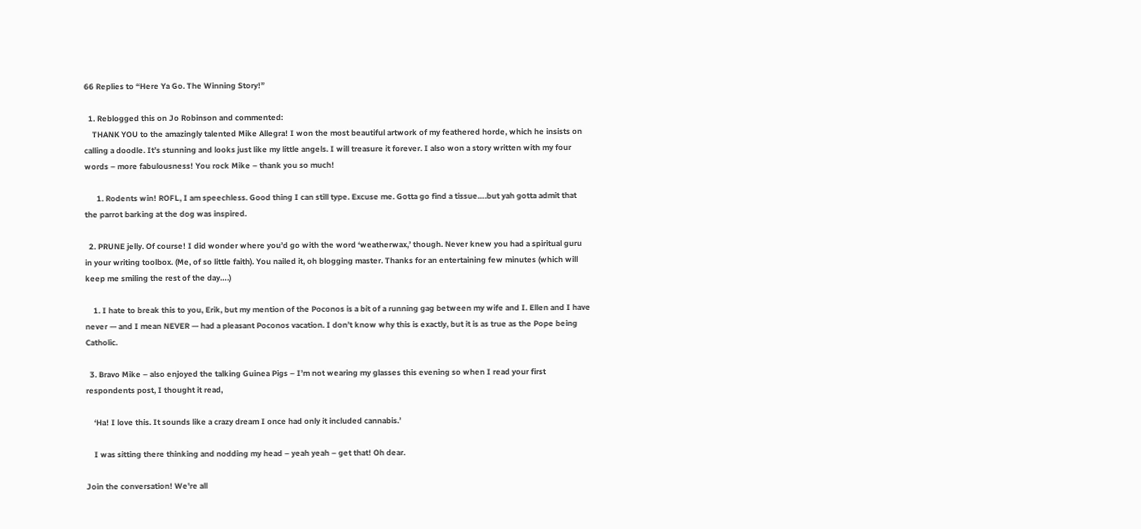66 Replies to “Here Ya Go. The Winning Story!”

  1. Reblogged this on Jo Robinson and commented:
    THANK YOU to the amazingly talented Mike Allegra! I won the most beautiful artwork of my feathered horde, which he insists on calling a doodle. It’s stunning and looks just like my little angels. I will treasure it forever. I also won a story written with my four words – more fabulousness! You rock Mike – thank you so much!

      1. Rodents win! ROFL, I am speechless. Good thing I can still type. Excuse me. Gotta go find a tissue….but yah gotta admit that the parrot barking at the dog was inspired.

  2. PRUNE jelly. Of course! I did wonder where you’d go with the word ‘weatherwax,’ though. Never knew you had a spiritual guru in your writing toolbox. (Me, of so little faith). You nailed it, oh blogging master. Thanks for an entertaining few minutes (which will keep me smiling the rest of the day….)

    1. I hate to break this to you, Erik, but my mention of the Poconos is a bit of a running gag between my wife and I. Ellen and I have never — and I mean NEVER — had a pleasant Poconos vacation. I don’t know why this is exactly, but it is as true as the Pope being Catholic.

  3. Bravo Mike – also enjoyed the talking Guinea Pigs – I’m not wearing my glasses this evening so when I read your first respondents post, I thought it read,

    ‘Ha! I love this. It sounds like a crazy dream I once had only it included cannabis.’

    I was sitting there thinking and nodding my head – yeah yeah – get that! Oh dear.

Join the conversation! We're all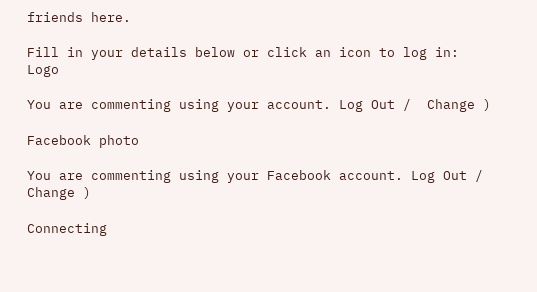friends here.

Fill in your details below or click an icon to log in: Logo

You are commenting using your account. Log Out /  Change )

Facebook photo

You are commenting using your Facebook account. Log Out /  Change )

Connecting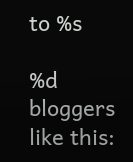to %s

%d bloggers like this: